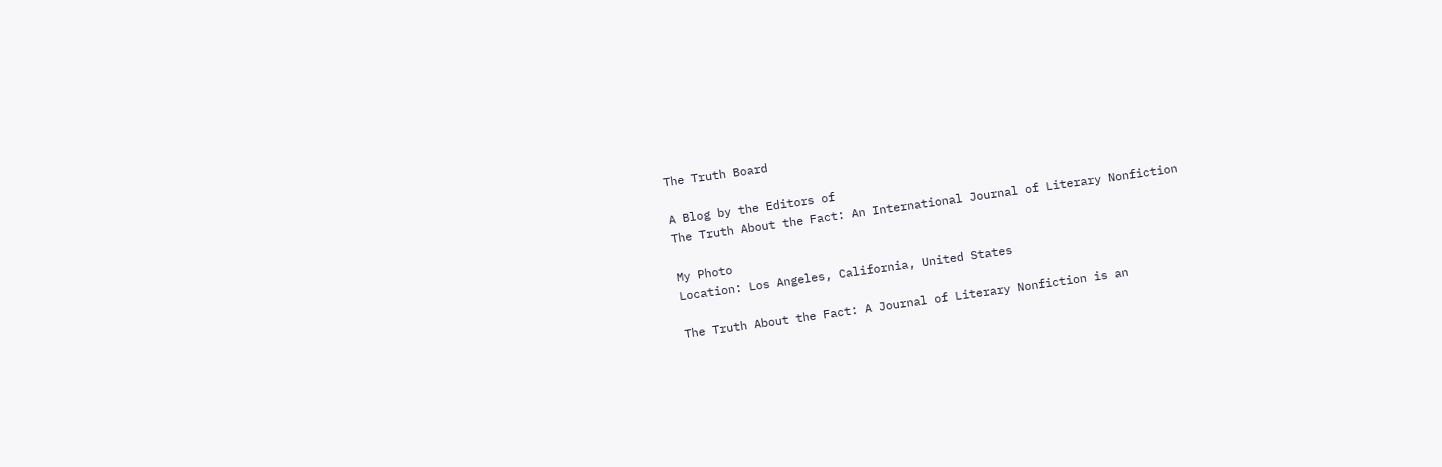The Truth Board

A Blog by the Editors of
The Truth About the Fact: An International Journal of Literary Nonfiction

My Photo
Location: Los Angeles, California, United States

The Truth About the Fact: A Journal of Literary Nonfiction is an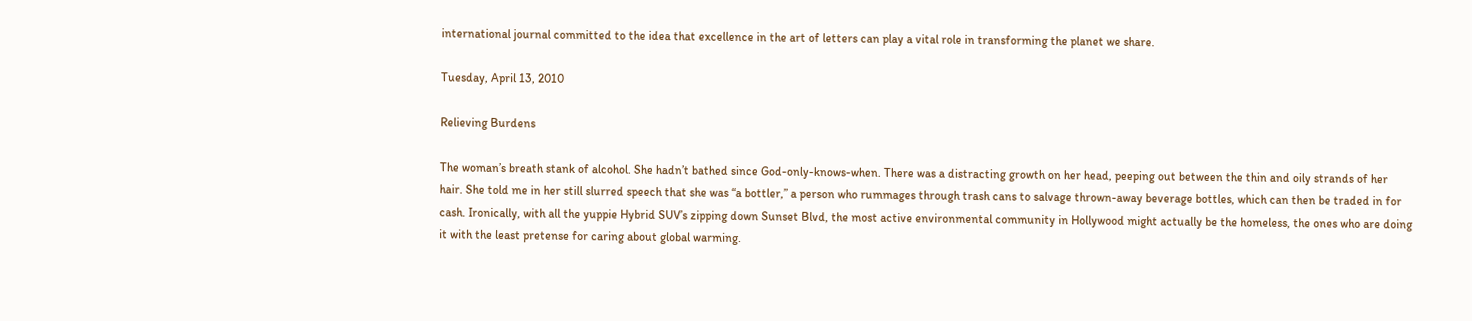international journal committed to the idea that excellence in the art of letters can play a vital role in transforming the planet we share.

Tuesday, April 13, 2010

Relieving Burdens

The woman’s breath stank of alcohol. She hadn’t bathed since God-only-knows-when. There was a distracting growth on her head, peeping out between the thin and oily strands of her hair. She told me in her still slurred speech that she was “a bottler,” a person who rummages through trash cans to salvage thrown-away beverage bottles, which can then be traded in for cash. Ironically, with all the yuppie Hybrid SUV’s zipping down Sunset Blvd, the most active environmental community in Hollywood might actually be the homeless, the ones who are doing it with the least pretense for caring about global warming.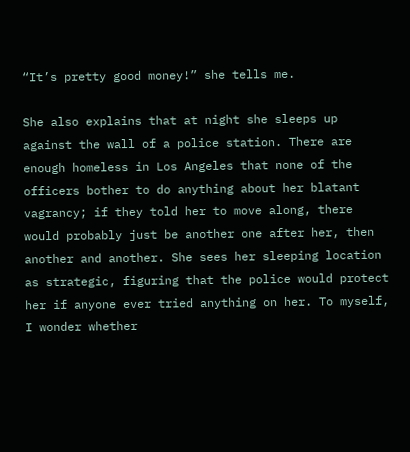“It’s pretty good money!” she tells me.

She also explains that at night she sleeps up against the wall of a police station. There are enough homeless in Los Angeles that none of the officers bother to do anything about her blatant vagrancy; if they told her to move along, there would probably just be another one after her, then another and another. She sees her sleeping location as strategic, figuring that the police would protect her if anyone ever tried anything on her. To myself, I wonder whether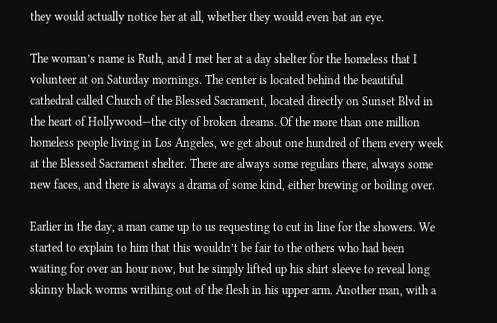they would actually notice her at all, whether they would even bat an eye.

The woman’s name is Ruth, and I met her at a day shelter for the homeless that I volunteer at on Saturday mornings. The center is located behind the beautiful cathedral called Church of the Blessed Sacrament, located directly on Sunset Blvd in the heart of Hollywood—the city of broken dreams. Of the more than one million homeless people living in Los Angeles, we get about one hundred of them every week at the Blessed Sacrament shelter. There are always some regulars there, always some new faces, and there is always a drama of some kind, either brewing or boiling over.

Earlier in the day, a man came up to us requesting to cut in line for the showers. We started to explain to him that this wouldn’t be fair to the others who had been waiting for over an hour now, but he simply lifted up his shirt sleeve to reveal long skinny black worms writhing out of the flesh in his upper arm. Another man, with a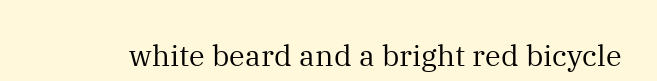white beard and a bright red bicycle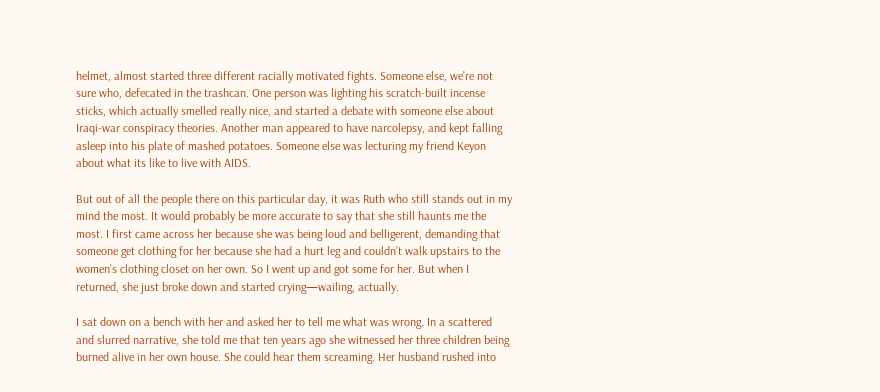helmet, almost started three different racially motivated fights. Someone else, we’re not sure who, defecated in the trashcan. One person was lighting his scratch-built incense sticks, which actually smelled really nice, and started a debate with someone else about Iraqi-war conspiracy theories. Another man appeared to have narcolepsy, and kept falling asleep into his plate of mashed potatoes. Someone else was lecturing my friend Keyon about what its like to live with AIDS.

But out of all the people there on this particular day, it was Ruth who still stands out in my mind the most. It would probably be more accurate to say that she still haunts me the most. I first came across her because she was being loud and belligerent, demanding that someone get clothing for her because she had a hurt leg and couldn’t walk upstairs to the women’s clothing closet on her own. So I went up and got some for her. But when I returned, she just broke down and started crying—wailing, actually.

I sat down on a bench with her and asked her to tell me what was wrong. In a scattered and slurred narrative, she told me that ten years ago she witnessed her three children being burned alive in her own house. She could hear them screaming. Her husband rushed into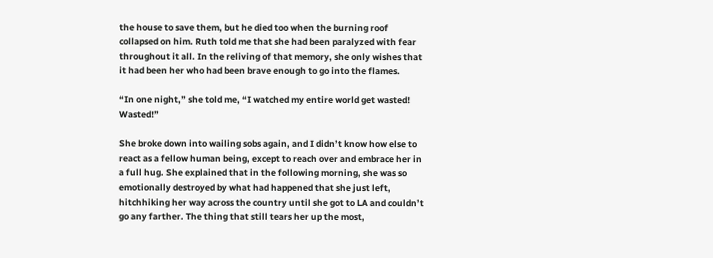the house to save them, but he died too when the burning roof collapsed on him. Ruth told me that she had been paralyzed with fear throughout it all. In the reliving of that memory, she only wishes that it had been her who had been brave enough to go into the flames.

“In one night,” she told me, “I watched my entire world get wasted! Wasted!”

She broke down into wailing sobs again, and I didn’t know how else to react as a fellow human being, except to reach over and embrace her in a full hug. She explained that in the following morning, she was so emotionally destroyed by what had happened that she just left, hitchhiking her way across the country until she got to LA and couldn’t go any farther. The thing that still tears her up the most,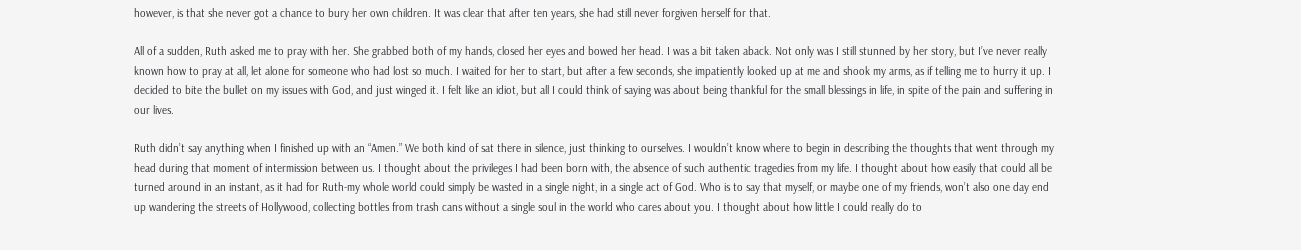however, is that she never got a chance to bury her own children. It was clear that after ten years, she had still never forgiven herself for that.

All of a sudden, Ruth asked me to pray with her. She grabbed both of my hands, closed her eyes and bowed her head. I was a bit taken aback. Not only was I still stunned by her story, but I’ve never really known how to pray at all, let alone for someone who had lost so much. I waited for her to start, but after a few seconds, she impatiently looked up at me and shook my arms, as if telling me to hurry it up. I decided to bite the bullet on my issues with God, and just winged it. I felt like an idiot, but all I could think of saying was about being thankful for the small blessings in life, in spite of the pain and suffering in our lives.

Ruth didn’t say anything when I finished up with an “Amen.” We both kind of sat there in silence, just thinking to ourselves. I wouldn’t know where to begin in describing the thoughts that went through my head during that moment of intermission between us. I thought about the privileges I had been born with, the absence of such authentic tragedies from my life. I thought about how easily that could all be turned around in an instant, as it had for Ruth-my whole world could simply be wasted in a single night, in a single act of God. Who is to say that myself, or maybe one of my friends, won’t also one day end up wandering the streets of Hollywood, collecting bottles from trash cans without a single soul in the world who cares about you. I thought about how little I could really do to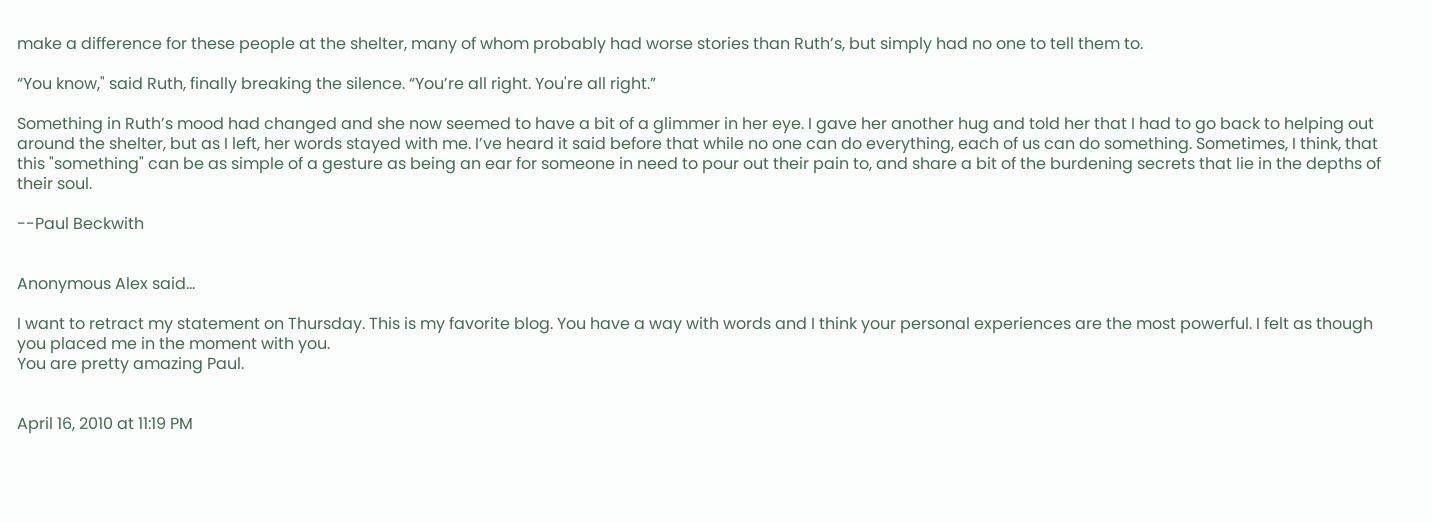make a difference for these people at the shelter, many of whom probably had worse stories than Ruth’s, but simply had no one to tell them to.

“You know," said Ruth, finally breaking the silence. “You’re all right. You're all right.”

Something in Ruth’s mood had changed and she now seemed to have a bit of a glimmer in her eye. I gave her another hug and told her that I had to go back to helping out around the shelter, but as I left, her words stayed with me. I’ve heard it said before that while no one can do everything, each of us can do something. Sometimes, I think, that this "something" can be as simple of a gesture as being an ear for someone in need to pour out their pain to, and share a bit of the burdening secrets that lie in the depths of their soul.

--Paul Beckwith


Anonymous Alex said...

I want to retract my statement on Thursday. This is my favorite blog. You have a way with words and I think your personal experiences are the most powerful. I felt as though you placed me in the moment with you.
You are pretty amazing Paul.


April 16, 2010 at 11:19 PM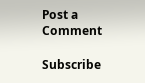Post a Comment

Subscribe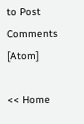to Post Comments [Atom]

<< Home